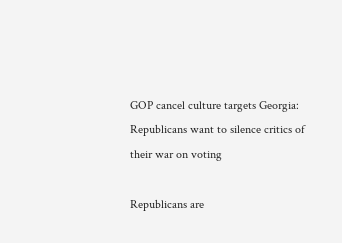GOP cancel culture targets Georgia: Republicans want to silence critics of their war on voting

Republicans are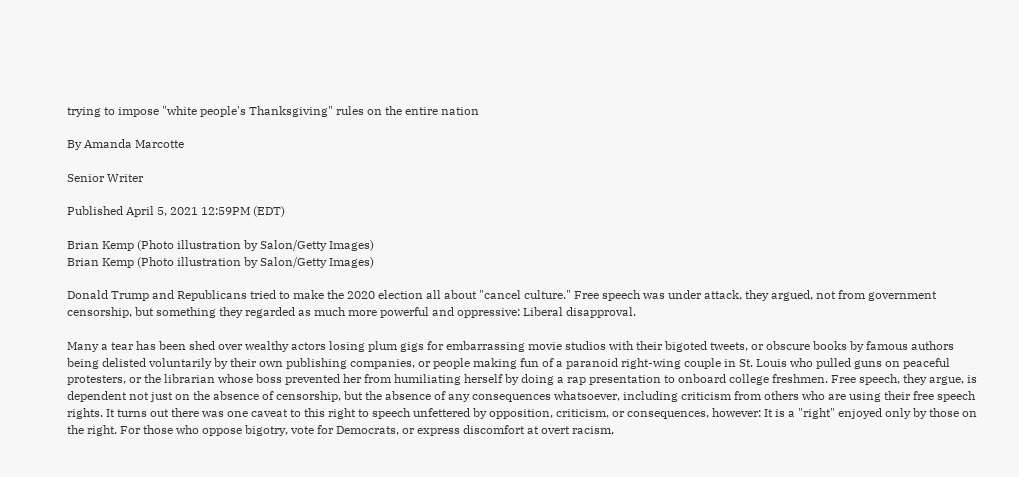trying to impose "white people's Thanksgiving" rules on the entire nation

By Amanda Marcotte

Senior Writer

Published April 5, 2021 12:59PM (EDT)

Brian Kemp (Photo illustration by Salon/Getty Images)
Brian Kemp (Photo illustration by Salon/Getty Images)

Donald Trump and Republicans tried to make the 2020 election all about "cancel culture." Free speech was under attack, they argued, not from government censorship, but something they regarded as much more powerful and oppressive: Liberal disapproval.

Many a tear has been shed over wealthy actors losing plum gigs for embarrassing movie studios with their bigoted tweets, or obscure books by famous authors being delisted voluntarily by their own publishing companies, or people making fun of a paranoid right-wing couple in St. Louis who pulled guns on peaceful protesters, or the librarian whose boss prevented her from humiliating herself by doing a rap presentation to onboard college freshmen. Free speech, they argue, is dependent not just on the absence of censorship, but the absence of any consequences whatsoever, including criticism from others who are using their free speech rights. It turns out there was one caveat to this right to speech unfettered by opposition, criticism, or consequences, however: It is a "right" enjoyed only by those on the right. For those who oppose bigotry, vote for Democrats, or express discomfort at overt racism,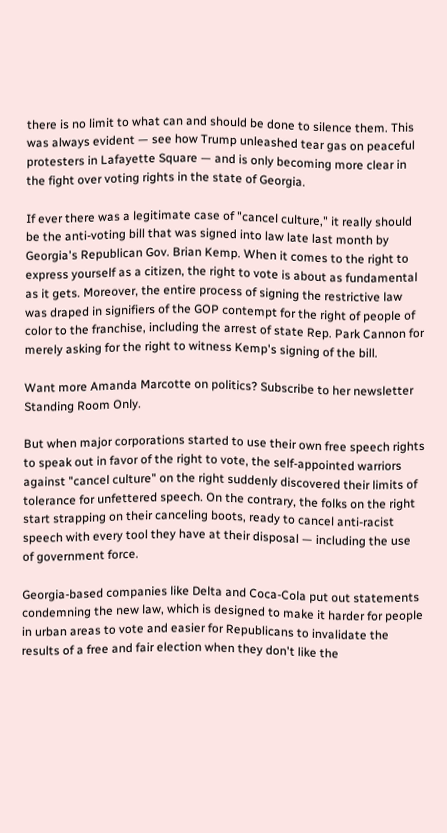there is no limit to what can and should be done to silence them. This was always evident — see how Trump unleashed tear gas on peaceful protesters in Lafayette Square — and is only becoming more clear in the fight over voting rights in the state of Georgia.

If ever there was a legitimate case of "cancel culture," it really should be the anti-voting bill that was signed into law late last month by Georgia's Republican Gov. Brian Kemp. When it comes to the right to express yourself as a citizen, the right to vote is about as fundamental as it gets. Moreover, the entire process of signing the restrictive law was draped in signifiers of the GOP contempt for the right of people of color to the franchise, including the arrest of state Rep. Park Cannon for merely asking for the right to witness Kemp's signing of the bill.

Want more Amanda Marcotte on politics? Subscribe to her newsletter Standing Room Only.

But when major corporations started to use their own free speech rights to speak out in favor of the right to vote, the self-appointed warriors against "cancel culture" on the right suddenly discovered their limits of tolerance for unfettered speech. On the contrary, the folks on the right start strapping on their canceling boots, ready to cancel anti-racist speech with every tool they have at their disposal — including the use of government force.

Georgia-based companies like Delta and Coca-Cola put out statements condemning the new law, which is designed to make it harder for people in urban areas to vote and easier for Republicans to invalidate the results of a free and fair election when they don't like the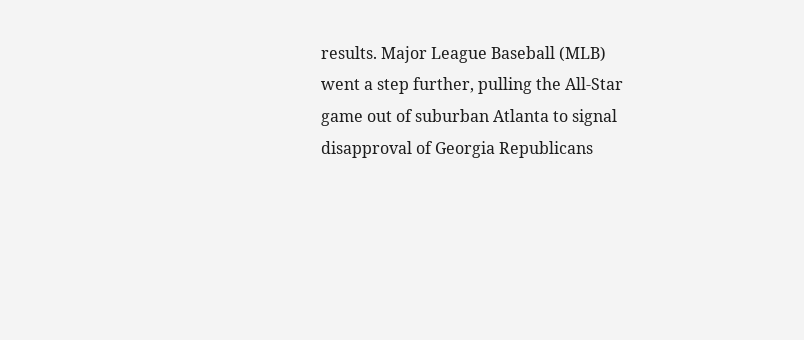results. Major League Baseball (MLB) went a step further, pulling the All-Star game out of suburban Atlanta to signal disapproval of Georgia Republicans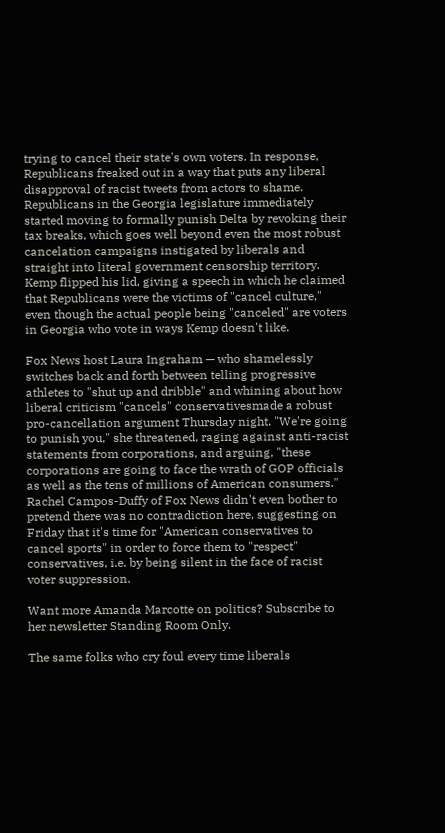trying to cancel their state's own voters. In response, Republicans freaked out in a way that puts any liberal disapproval of racist tweets from actors to shame. Republicans in the Georgia legislature immediately started moving to formally punish Delta by revoking their tax breaks, which goes well beyond even the most robust cancelation campaigns instigated by liberals and straight into literal government censorship territory. Kemp flipped his lid, giving a speech in which he claimed that Republicans were the victims of "cancel culture," even though the actual people being "canceled" are voters in Georgia who vote in ways Kemp doesn't like.

Fox News host Laura Ingraham — who shamelessly switches back and forth between telling progressive athletes to "shut up and dribble" and whining about how liberal criticism "cancels" conservativesmade a robust pro-cancellation argument Thursday night. "We're going to punish you," she threatened, raging against anti-racist statements from corporations, and arguing, "these corporations are going to face the wrath of GOP officials as well as the tens of millions of American consumers." Rachel Campos-Duffy of Fox News didn't even bother to pretend there was no contradiction here, suggesting on Friday that it's time for "American conservatives to cancel sports" in order to force them to "respect" conservatives, i.e. by being silent in the face of racist voter suppression.

Want more Amanda Marcotte on politics? Subscribe to her newsletter Standing Room Only.

The same folks who cry foul every time liberals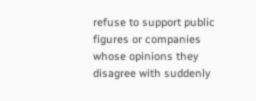refuse to support public figures or companies whose opinions they disagree with suddenly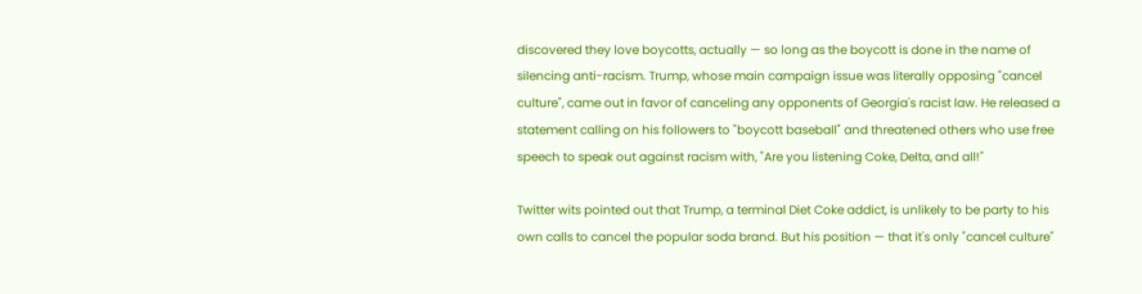discovered they love boycotts, actually — so long as the boycott is done in the name of silencing anti-racism. Trump, whose main campaign issue was literally opposing "cancel culture", came out in favor of canceling any opponents of Georgia's racist law. He released a statement calling on his followers to "boycott baseball" and threatened others who use free speech to speak out against racism with, "Are you listening Coke, Delta, and all!"

Twitter wits pointed out that Trump, a terminal Diet Coke addict, is unlikely to be party to his own calls to cancel the popular soda brand. But his position — that it's only "cancel culture"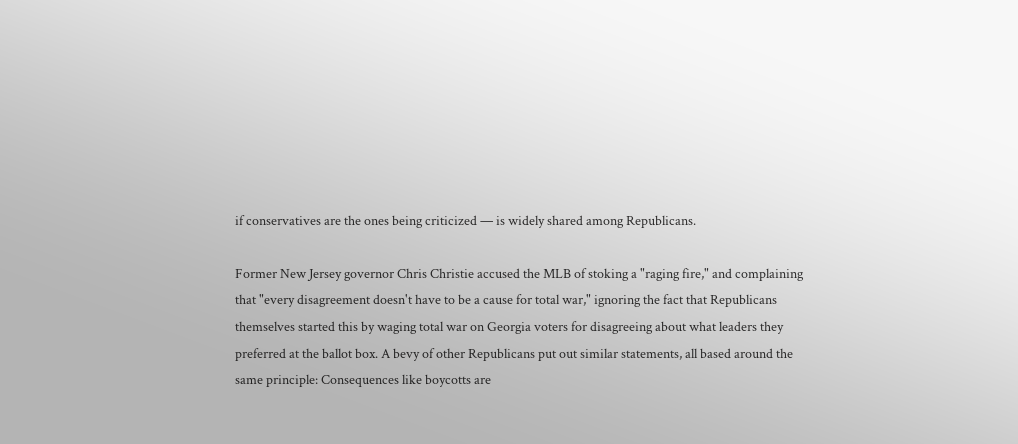if conservatives are the ones being criticized — is widely shared among Republicans.

Former New Jersey governor Chris Christie accused the MLB of stoking a "raging fire," and complaining that "every disagreement doesn't have to be a cause for total war," ignoring the fact that Republicans themselves started this by waging total war on Georgia voters for disagreeing about what leaders they preferred at the ballot box. A bevy of other Republicans put out similar statements, all based around the same principle: Consequences like boycotts are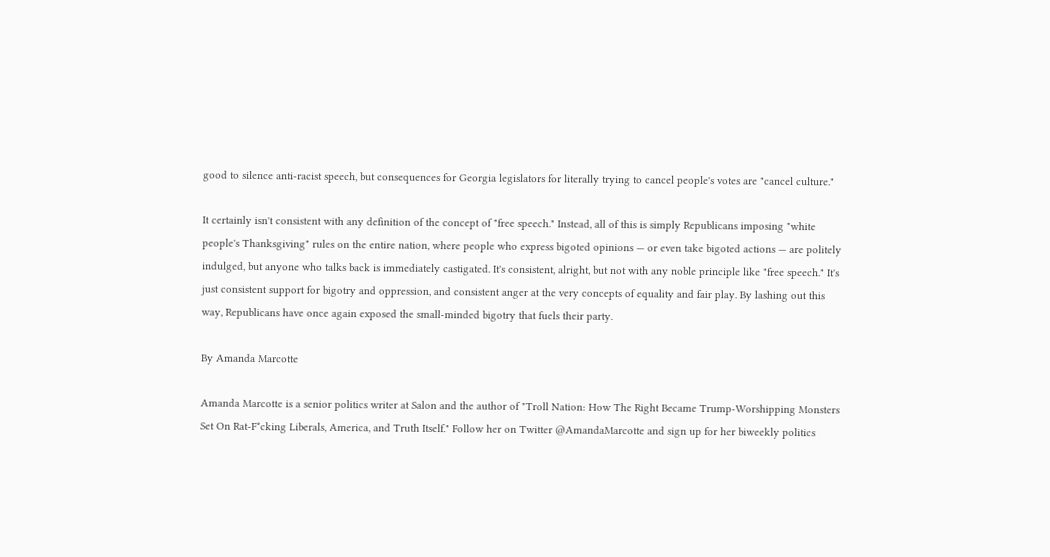good to silence anti-racist speech, but consequences for Georgia legislators for literally trying to cancel people's votes are "cancel culture."

It certainly isn't consistent with any definition of the concept of "free speech." Instead, all of this is simply Republicans imposing "white people's Thanksgiving" rules on the entire nation, where people who express bigoted opinions — or even take bigoted actions — are politely indulged, but anyone who talks back is immediately castigated. It's consistent, alright, but not with any noble principle like "free speech." It's just consistent support for bigotry and oppression, and consistent anger at the very concepts of equality and fair play. By lashing out this way, Republicans have once again exposed the small-minded bigotry that fuels their party.

By Amanda Marcotte

Amanda Marcotte is a senior politics writer at Salon and the author of "Troll Nation: How The Right Became Trump-Worshipping Monsters Set On Rat-F*cking Liberals, America, and Truth Itself." Follow her on Twitter @AmandaMarcotte and sign up for her biweekly politics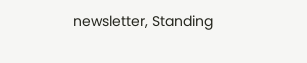newsletter, Standing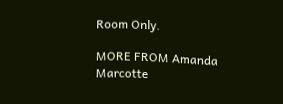Room Only.

MORE FROM Amanda Marcotte